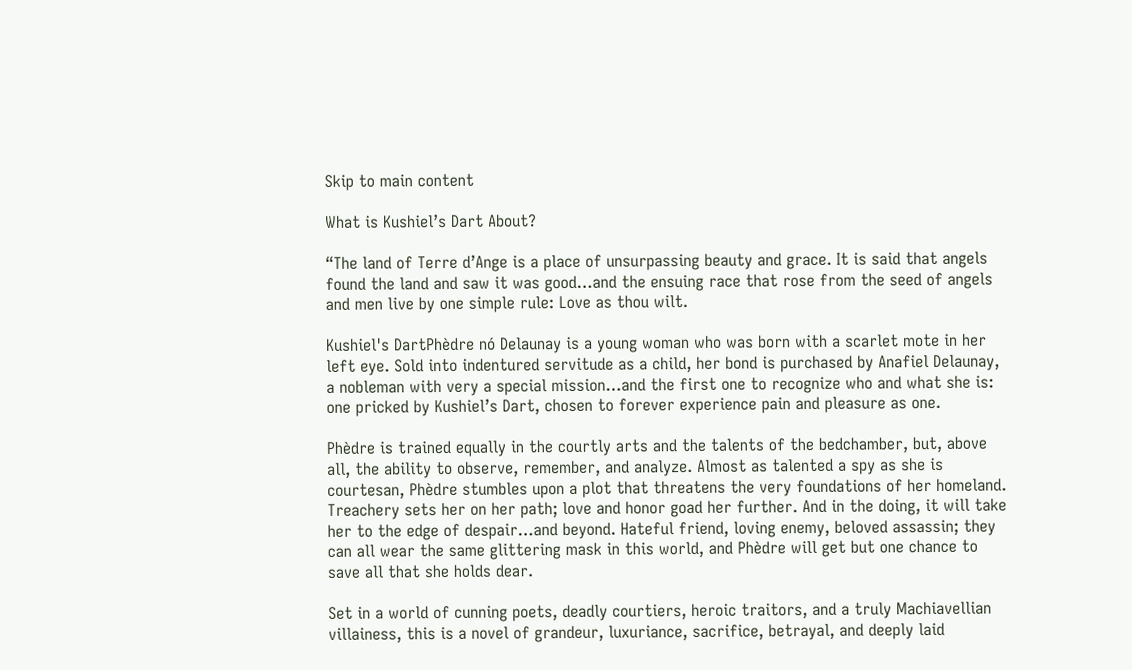Skip to main content

What is Kushiel’s Dart About?

“The land of Terre d’Ange is a place of unsurpassing beauty and grace. It is said that angels found the land and saw it was good…and the ensuing race that rose from the seed of angels and men live by one simple rule: Love as thou wilt.

Kushiel's DartPhèdre nó Delaunay is a young woman who was born with a scarlet mote in her left eye. Sold into indentured servitude as a child, her bond is purchased by Anafiel Delaunay, a nobleman with very a special mission…and the first one to recognize who and what she is: one pricked by Kushiel’s Dart, chosen to forever experience pain and pleasure as one.

Phèdre is trained equally in the courtly arts and the talents of the bedchamber, but, above all, the ability to observe, remember, and analyze. Almost as talented a spy as she is courtesan, Phèdre stumbles upon a plot that threatens the very foundations of her homeland. Treachery sets her on her path; love and honor goad her further. And in the doing, it will take her to the edge of despair…and beyond. Hateful friend, loving enemy, beloved assassin; they can all wear the same glittering mask in this world, and Phèdre will get but one chance to save all that she holds dear.

Set in a world of cunning poets, deadly courtiers, heroic traitors, and a truly Machiavellian villainess, this is a novel of grandeur, luxuriance, sacrifice, betrayal, and deeply laid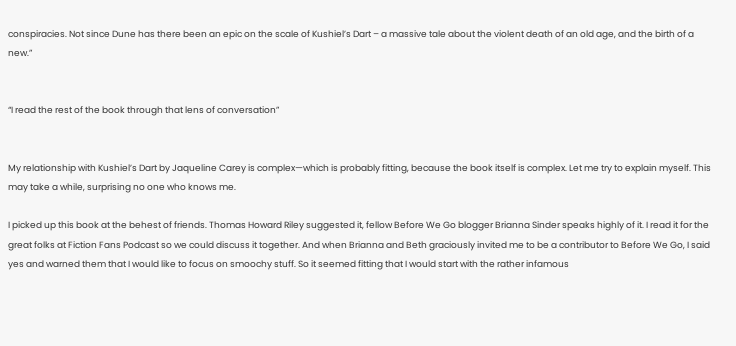conspiracies. Not since Dune has there been an epic on the scale of Kushiel’s Dart – a massive tale about the violent death of an old age, and the birth of a new.”


“I read the rest of the book through that lens of conversation”


My relationship with Kushiel’s Dart by Jaqueline Carey is complex—which is probably fitting, because the book itself is complex. Let me try to explain myself. This may take a while, surprising no one who knows me.

I picked up this book at the behest of friends. Thomas Howard Riley suggested it, fellow Before We Go blogger Brianna Sinder speaks highly of it. I read it for the great folks at Fiction Fans Podcast so we could discuss it together. And when Brianna and Beth graciously invited me to be a contributor to Before We Go, I said yes and warned them that I would like to focus on smoochy stuff. So it seemed fitting that I would start with the rather infamous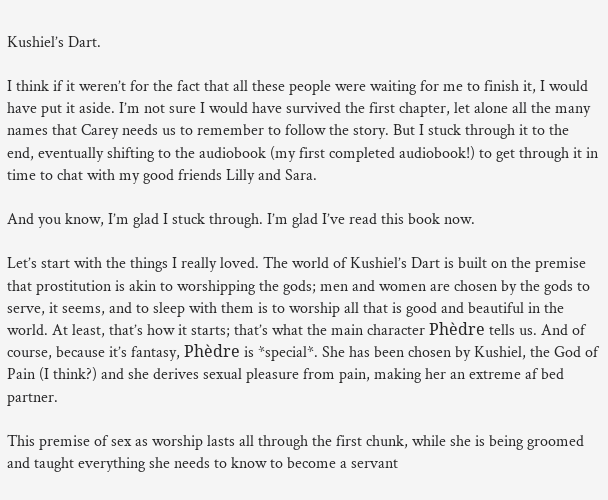Kushiel’s Dart.

I think if it weren’t for the fact that all these people were waiting for me to finish it, I would have put it aside. I’m not sure I would have survived the first chapter, let alone all the many names that Carey needs us to remember to follow the story. But I stuck through it to the end, eventually shifting to the audiobook (my first completed audiobook!) to get through it in time to chat with my good friends Lilly and Sara.

And you know, I’m glad I stuck through. I’m glad I’ve read this book now.

Let’s start with the things I really loved. The world of Kushiel’s Dart is built on the premise that prostitution is akin to worshipping the gods; men and women are chosen by the gods to serve, it seems, and to sleep with them is to worship all that is good and beautiful in the world. At least, that’s how it starts; that’s what the main character Phèdre tells us. And of course, because it’s fantasy, Phèdre is *special*. She has been chosen by Kushiel, the God of Pain (I think?) and she derives sexual pleasure from pain, making her an extreme af bed partner.

This premise of sex as worship lasts all through the first chunk, while she is being groomed and taught everything she needs to know to become a servant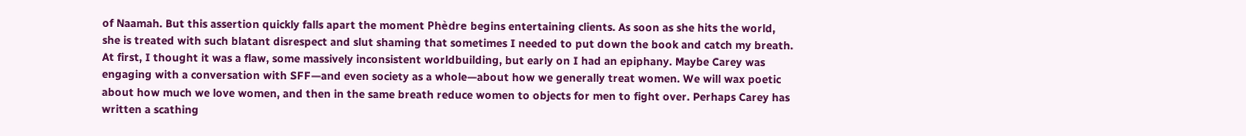of Naamah. But this assertion quickly falls apart the moment Phèdre begins entertaining clients. As soon as she hits the world, she is treated with such blatant disrespect and slut shaming that sometimes I needed to put down the book and catch my breath. At first, I thought it was a flaw, some massively inconsistent worldbuilding, but early on I had an epiphany. Maybe Carey was engaging with a conversation with SFF—and even society as a whole—about how we generally treat women. We will wax poetic about how much we love women, and then in the same breath reduce women to objects for men to fight over. Perhaps Carey has written a scathing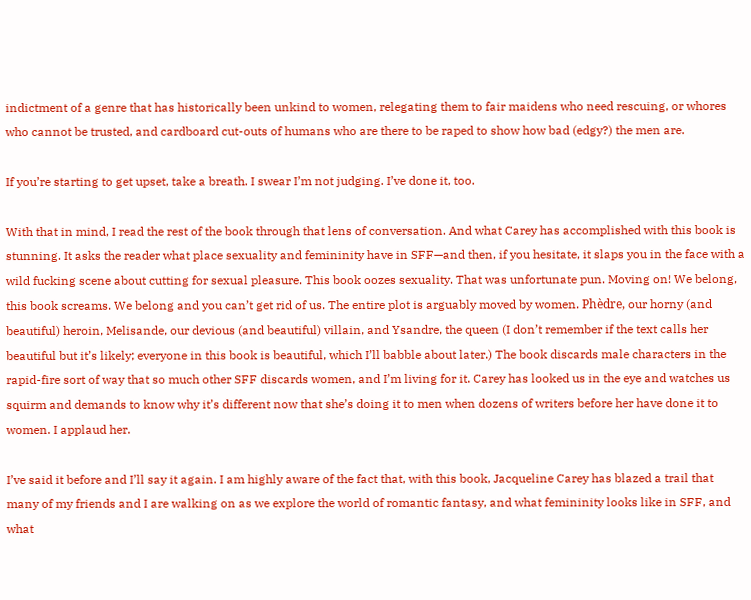indictment of a genre that has historically been unkind to women, relegating them to fair maidens who need rescuing, or whores who cannot be trusted, and cardboard cut-outs of humans who are there to be raped to show how bad (edgy?) the men are.

If you’re starting to get upset, take a breath. I swear I’m not judging. I’ve done it, too.

With that in mind, I read the rest of the book through that lens of conversation. And what Carey has accomplished with this book is stunning. It asks the reader what place sexuality and femininity have in SFF—and then, if you hesitate, it slaps you in the face with a wild fucking scene about cutting for sexual pleasure. This book oozes sexuality. That was unfortunate pun. Moving on! We belong, this book screams. We belong and you can’t get rid of us. The entire plot is arguably moved by women. Phèdre, our horny (and beautiful) heroin, Melisande, our devious (and beautiful) villain, and Ysandre, the queen (I don’t remember if the text calls her beautiful but it’s likely; everyone in this book is beautiful, which I’ll babble about later.) The book discards male characters in the rapid-fire sort of way that so much other SFF discards women, and I’m living for it. Carey has looked us in the eye and watches us squirm and demands to know why it’s different now that she’s doing it to men when dozens of writers before her have done it to women. I applaud her.

I’ve said it before and I’ll say it again. I am highly aware of the fact that, with this book, Jacqueline Carey has blazed a trail that many of my friends and I are walking on as we explore the world of romantic fantasy, and what femininity looks like in SFF, and what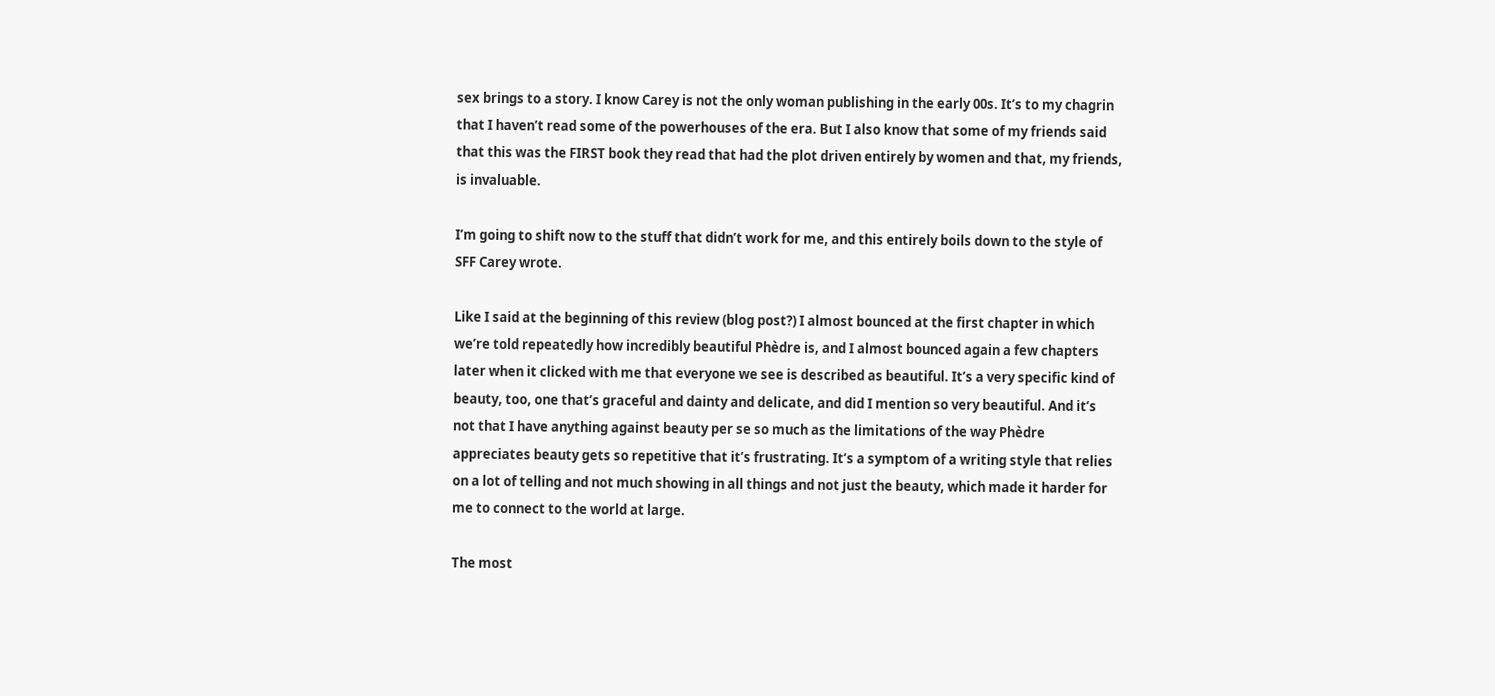sex brings to a story. I know Carey is not the only woman publishing in the early 00s. It’s to my chagrin that I haven’t read some of the powerhouses of the era. But I also know that some of my friends said that this was the FIRST book they read that had the plot driven entirely by women and that, my friends, is invaluable.

I’m going to shift now to the stuff that didn’t work for me, and this entirely boils down to the style of SFF Carey wrote.

Like I said at the beginning of this review (blog post?) I almost bounced at the first chapter in which we’re told repeatedly how incredibly beautiful Phèdre is, and I almost bounced again a few chapters later when it clicked with me that everyone we see is described as beautiful. It’s a very specific kind of beauty, too, one that’s graceful and dainty and delicate, and did I mention so very beautiful. And it’s not that I have anything against beauty per se so much as the limitations of the way Phèdre appreciates beauty gets so repetitive that it’s frustrating. It’s a symptom of a writing style that relies on a lot of telling and not much showing in all things and not just the beauty, which made it harder for me to connect to the world at large.

The most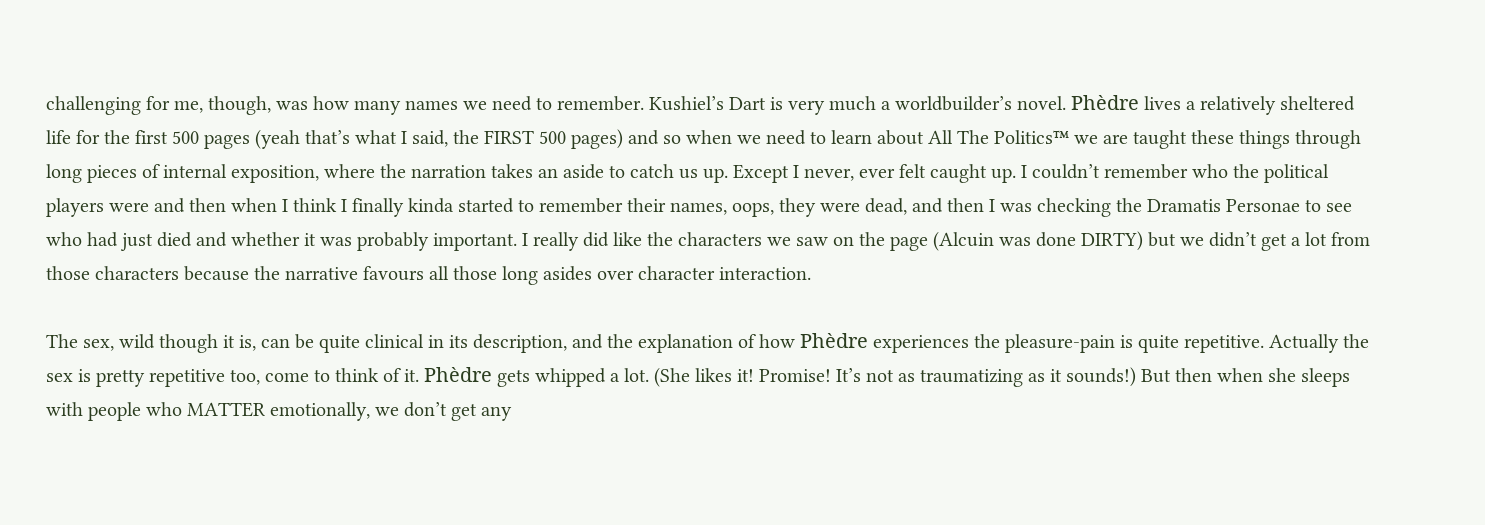challenging for me, though, was how many names we need to remember. Kushiel’s Dart is very much a worldbuilder’s novel. Phèdre lives a relatively sheltered life for the first 500 pages (yeah that’s what I said, the FIRST 500 pages) and so when we need to learn about All The Politics™ we are taught these things through long pieces of internal exposition, where the narration takes an aside to catch us up. Except I never, ever felt caught up. I couldn’t remember who the political players were and then when I think I finally kinda started to remember their names, oops, they were dead, and then I was checking the Dramatis Personae to see who had just died and whether it was probably important. I really did like the characters we saw on the page (Alcuin was done DIRTY) but we didn’t get a lot from those characters because the narrative favours all those long asides over character interaction.

The sex, wild though it is, can be quite clinical in its description, and the explanation of how Phèdre experiences the pleasure-pain is quite repetitive. Actually the sex is pretty repetitive too, come to think of it. Phèdre gets whipped a lot. (She likes it! Promise! It’s not as traumatizing as it sounds!) But then when she sleeps with people who MATTER emotionally, we don’t get any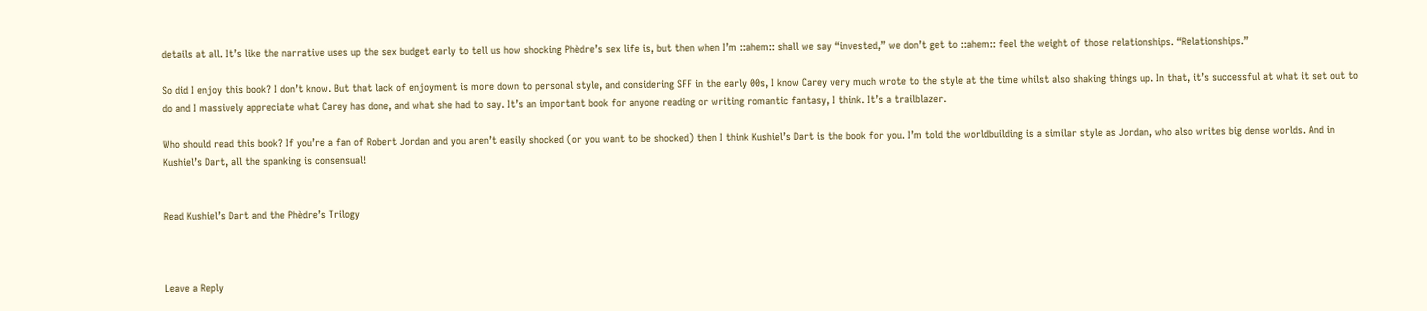details at all. It’s like the narrative uses up the sex budget early to tell us how shocking Phèdre’s sex life is, but then when I’m ::ahem:: shall we say “invested,” we don’t get to ::ahem:: feel the weight of those relationships. “Relationships.”

So did I enjoy this book? I don’t know. But that lack of enjoyment is more down to personal style, and considering SFF in the early 00s, I know Carey very much wrote to the style at the time whilst also shaking things up. In that, it’s successful at what it set out to do and I massively appreciate what Carey has done, and what she had to say. It’s an important book for anyone reading or writing romantic fantasy, I think. It’s a trailblazer.

Who should read this book? If you’re a fan of Robert Jordan and you aren’t easily shocked (or you want to be shocked) then I think Kushiel’s Dart is the book for you. I’m told the worldbuilding is a similar style as Jordan, who also writes big dense worlds. And in Kushiel’s Dart, all the spanking is consensual!


Read Kushiel’s Dart and the Phèdre’s Trilogy



Leave a Reply